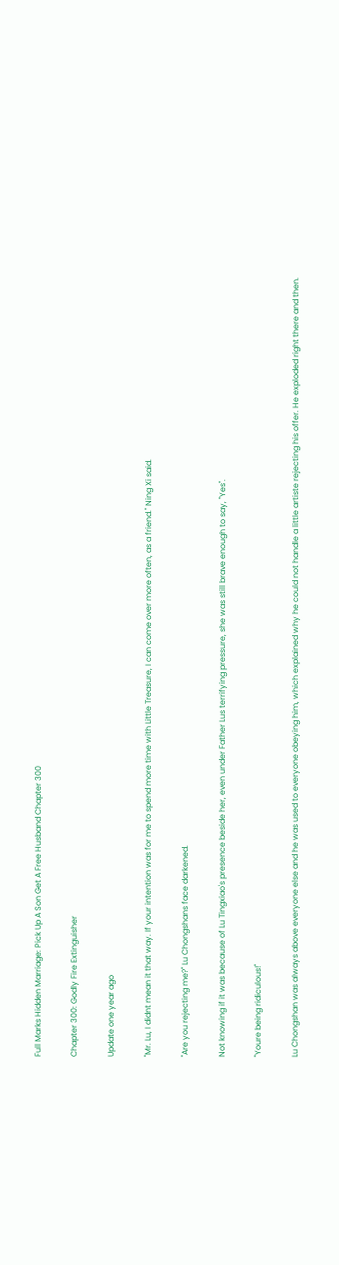Full Marks Hidden Marriage: Pick Up A Son Get A Free Husband Chapter 300

Chapter 300: Godly Fire Extinguisher

Update one year ago

"Mr. Lu, I didnt mean it that way. If your intention was for me to spend more time with Little Treasure, I can come over more often, as a friend." Ning Xi said.

"Are you rejecting me?" Lu Chongshans face darkened.

Not knowing if it was because of Lu Tingxiao's presence beside her, even under Father Lus terrifying pressure, she was still brave enough to say, "Yes".

"Youre being ridiculous!"

Lu Chongshan was always above everyone else and he was used to everyone obeying him, which explained why he could not handle a little artiste rejecting his offer. He exploded right there and then.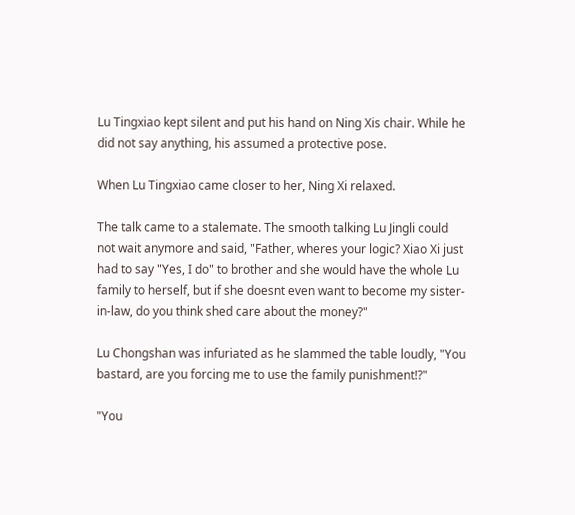Lu Tingxiao kept silent and put his hand on Ning Xis chair. While he did not say anything, his assumed a protective pose.

When Lu Tingxiao came closer to her, Ning Xi relaxed.

The talk came to a stalemate. The smooth talking Lu Jingli could not wait anymore and said, "Father, wheres your logic? Xiao Xi just had to say "Yes, I do" to brother and she would have the whole Lu family to herself, but if she doesnt even want to become my sister-in-law, do you think shed care about the money?"

Lu Chongshan was infuriated as he slammed the table loudly, "You bastard, are you forcing me to use the family punishment!?"

"You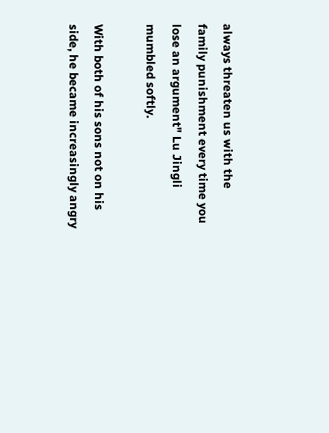always threaten us with the family punishment every time you lose an argument" Lu Jingli mumbled softly.

With both of his sons not on his side, he became increasingly angry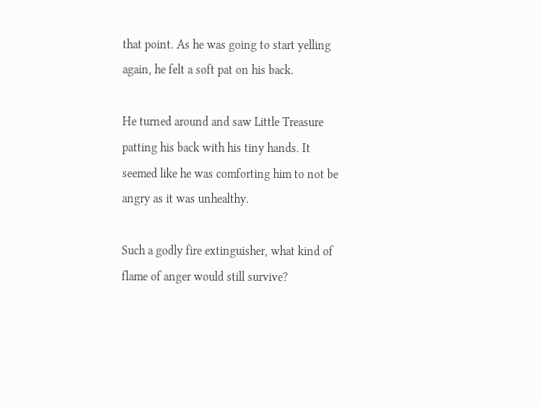that point. As he was going to start yelling again, he felt a soft pat on his back.

He turned around and saw Little Treasure patting his back with his tiny hands. It seemed like he was comforting him to not be angry as it was unhealthy.

Such a godly fire extinguisher, what kind of flame of anger would still survive?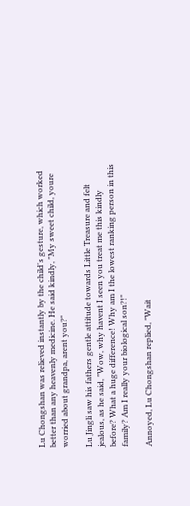Lu Chongshan was relieved instantly by the child's gesture, which worked better than any heavenly medicine. He said kindly, "My sweet child, youre worried about grandpa, arent you?"

Lu Jingli saw his fathers gentle attitude towards Little Treasure and felt jealous, as he said, "Wow, why havent I seen you treat me this kindly before? What a huge difference! Why am I the lowest ranking person in this family? Am I really your biological son?!"

Annoyed, Lu Chongshan replied, "Wait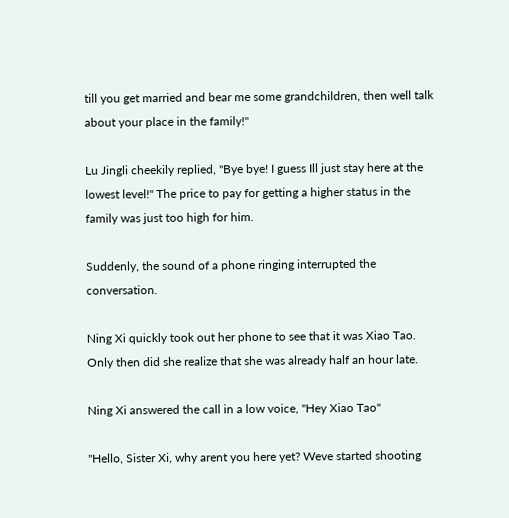till you get married and bear me some grandchildren, then well talk about your place in the family!"

Lu Jingli cheekily replied, "Bye bye! I guess Ill just stay here at the lowest level!" The price to pay for getting a higher status in the family was just too high for him.

Suddenly, the sound of a phone ringing interrupted the conversation.

Ning Xi quickly took out her phone to see that it was Xiao Tao. Only then did she realize that she was already half an hour late.

Ning Xi answered the call in a low voice, "Hey Xiao Tao"

"Hello, Sister Xi, why arent you here yet? Weve started shooting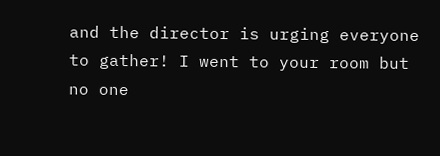and the director is urging everyone to gather! I went to your room but no one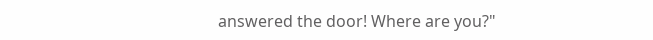answered the door! Where are you?"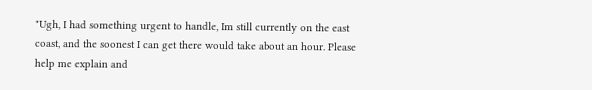"Ugh, I had something urgent to handle, Im still currently on the east coast, and the soonest I can get there would take about an hour. Please help me explain and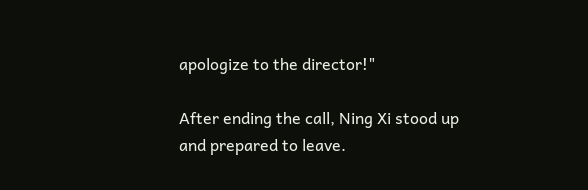apologize to the director!"

After ending the call, Ning Xi stood up and prepared to leave.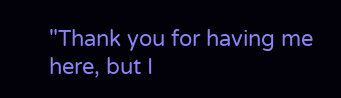"Thank you for having me here, but I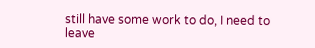still have some work to do, I need to leave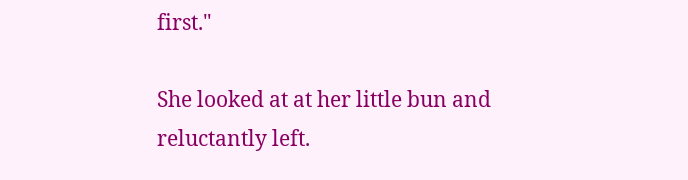first."

She looked at at her little bun and reluctantly left.